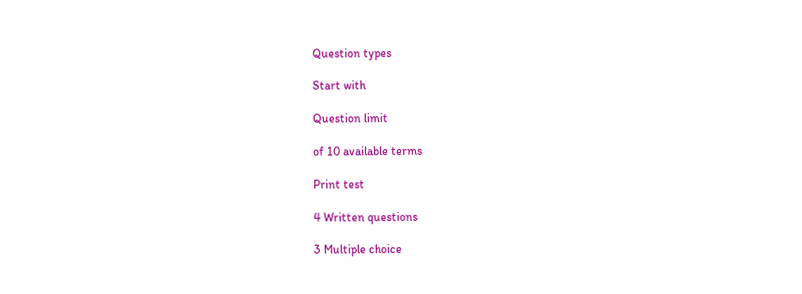Question types

Start with

Question limit

of 10 available terms

Print test

4 Written questions

3 Multiple choice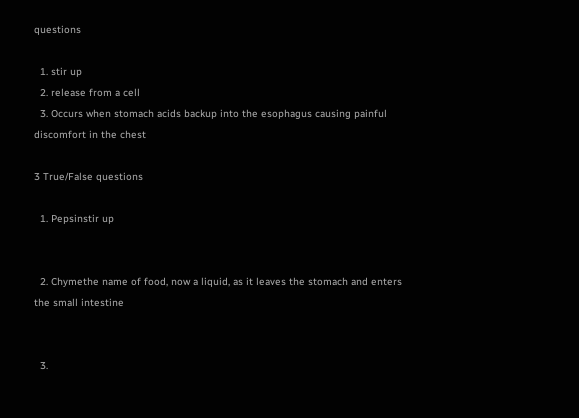questions

  1. stir up
  2. release from a cell
  3. Occurs when stomach acids backup into the esophagus causing painful discomfort in the chest

3 True/False questions

  1. Pepsinstir up


  2. Chymethe name of food, now a liquid, as it leaves the stomach and enters the small intestine


  3.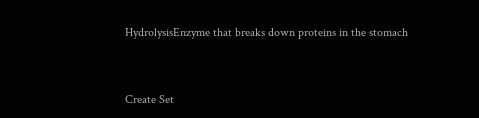HydrolysisEnzyme that breaks down proteins in the stomach


Create Set